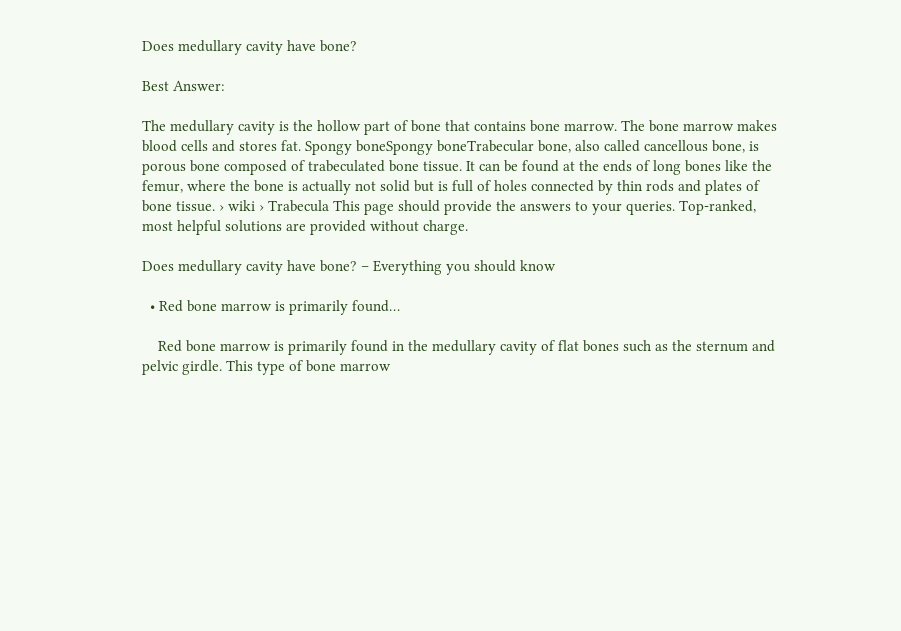Does medullary cavity have bone?

Best Answer:

The medullary cavity is the hollow part of bone that contains bone marrow. The bone marrow makes blood cells and stores fat. Spongy boneSpongy boneTrabecular bone, also called cancellous bone, is porous bone composed of trabeculated bone tissue. It can be found at the ends of long bones like the femur, where the bone is actually not solid but is full of holes connected by thin rods and plates of bone tissue. › wiki › Trabecula This page should provide the answers to your queries. Top-ranked, most helpful solutions are provided without charge.

Does medullary cavity have bone? – Everything you should know

  • Red bone marrow is primarily found…

    Red bone marrow is primarily found in the medullary cavity of flat bones such as the sternum and pelvic girdle. This type of bone marrow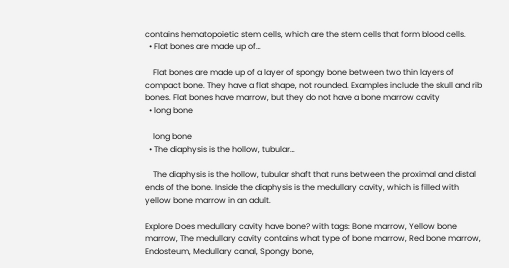contains hematopoietic stem cells, which are the stem cells that form blood cells.
  • Flat bones are made up of…

    Flat bones are made up of a layer of spongy bone between two thin layers of compact bone. They have a flat shape, not rounded. Examples include the skull and rib bones. Flat bones have marrow, but they do not have a bone marrow cavity
  • long bone

    long bone
  • The diaphysis is the hollow, tubular…

    The diaphysis is the hollow, tubular shaft that runs between the proximal and distal ends of the bone. Inside the diaphysis is the medullary cavity, which is filled with yellow bone marrow in an adult.

Explore Does medullary cavity have bone? with tags: Bone marrow, Yellow bone marrow, The medullary cavity contains what type of bone marrow, Red bone marrow, Endosteum, Medullary canal, Spongy bone,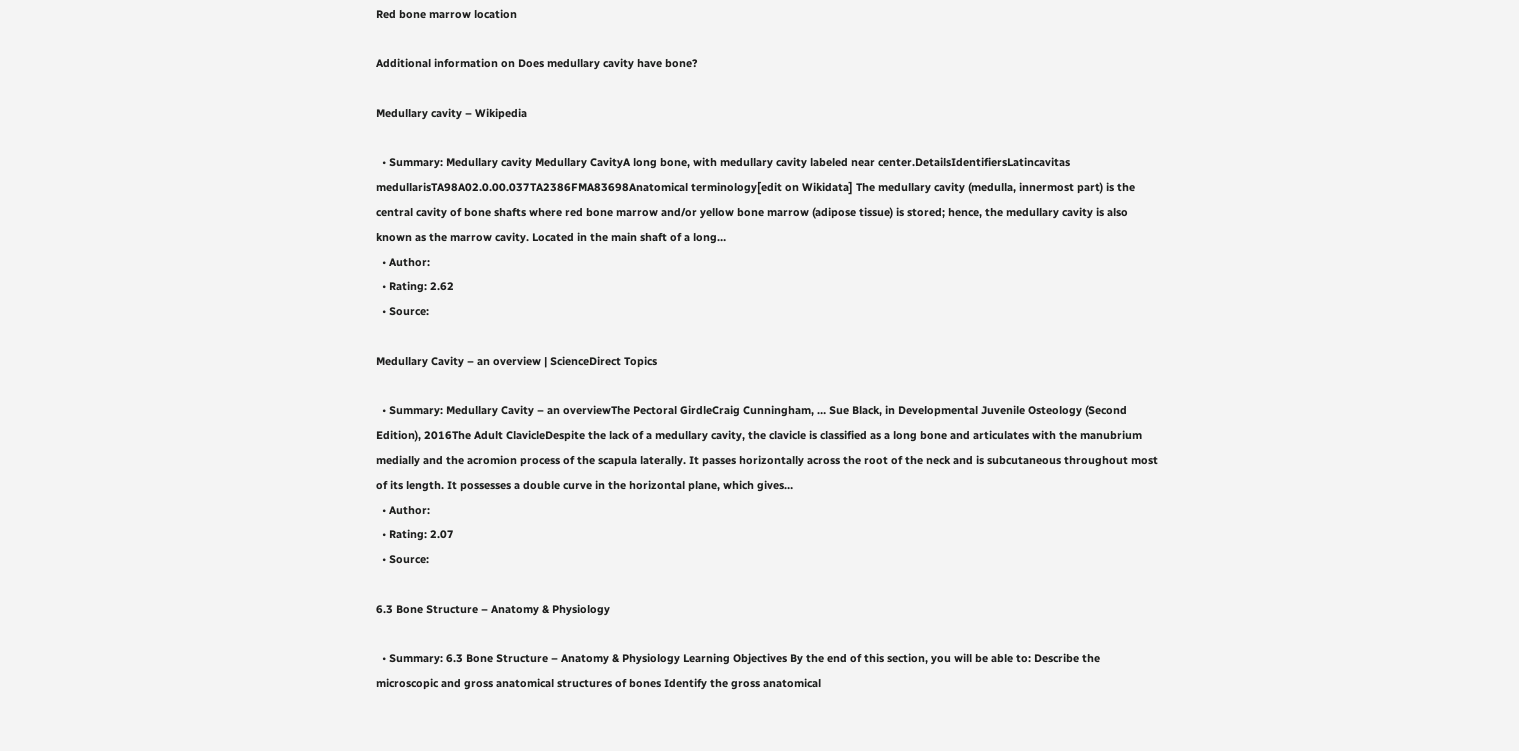Red bone marrow location

Additional information on Does medullary cavity have bone?

Medullary cavity – Wikipedia

  • Summary: Medullary cavity Medullary CavityA long bone, with medullary cavity labeled near center.DetailsIdentifiersLatincavitas medullarisTA98A02.0.00.037TA2386FMA83698Anatomical terminology[edit on Wikidata] The medullary cavity (medulla, innermost part) is the central cavity of bone shafts where red bone marrow and/or yellow bone marrow (adipose tissue) is stored; hence, the medullary cavity is also known as the marrow cavity. Located in the main shaft of a long…
  • Author:
  • Rating: 2.62
  • Source:

Medullary Cavity – an overview | ScienceDirect Topics

  • Summary: Medullary Cavity – an overviewThe Pectoral GirdleCraig Cunningham, … Sue Black, in Developmental Juvenile Osteology (Second Edition), 2016The Adult ClavicleDespite the lack of a medullary cavity, the clavicle is classified as a long bone and articulates with the manubrium medially and the acromion process of the scapula laterally. It passes horizontally across the root of the neck and is subcutaneous throughout most of its length. It possesses a double curve in the horizontal plane, which gives…
  • Author:
  • Rating: 2.07
  • Source:

6.3 Bone Structure – Anatomy & Physiology

  • Summary: 6.3 Bone Structure – Anatomy & Physiology Learning Objectives By the end of this section, you will be able to: Describe the microscopic and gross anatomical structures of bones Identify the gross anatomical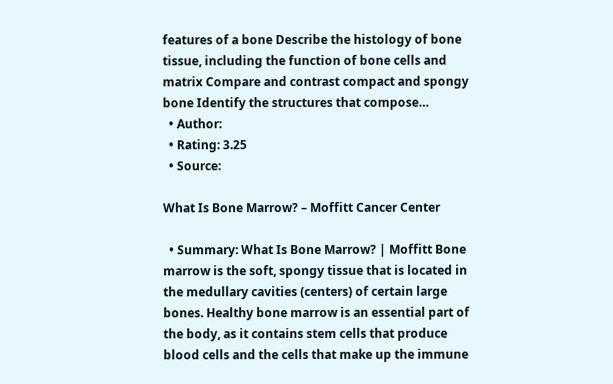features of a bone Describe the histology of bone tissue, including the function of bone cells and matrix Compare and contrast compact and spongy bone Identify the structures that compose…
  • Author:
  • Rating: 3.25
  • Source:

What Is Bone Marrow? – Moffitt Cancer Center

  • Summary: What Is Bone Marrow? | Moffitt Bone marrow is the soft, spongy tissue that is located in the medullary cavities (centers) of certain large bones. Healthy bone marrow is an essential part of the body, as it contains stem cells that produce blood cells and the cells that make up the immune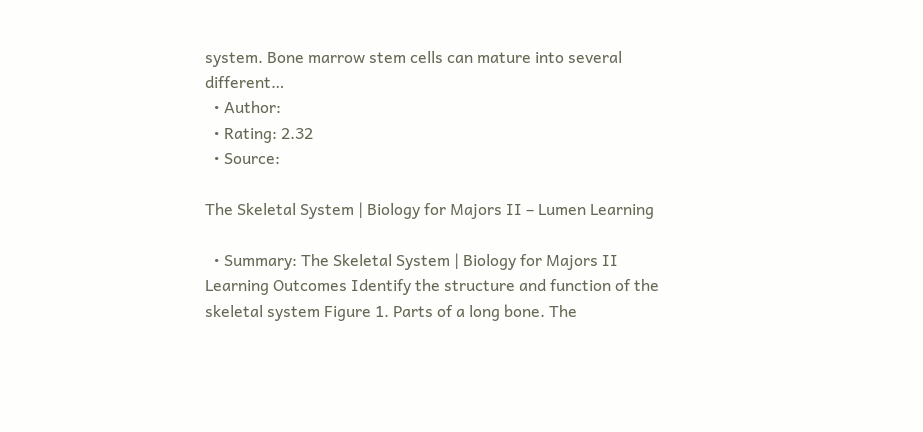system. Bone marrow stem cells can mature into several different…
  • Author:
  • Rating: 2.32
  • Source:

The Skeletal System | Biology for Majors II – Lumen Learning

  • Summary: The Skeletal System | Biology for Majors II Learning Outcomes Identify the structure and function of the skeletal system Figure 1. Parts of a long bone. The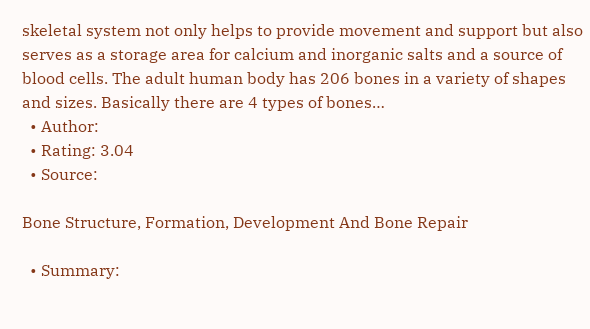skeletal system not only helps to provide movement and support but also serves as a storage area for calcium and inorganic salts and a source of blood cells. The adult human body has 206 bones in a variety of shapes and sizes. Basically there are 4 types of bones…
  • Author:
  • Rating: 3.04
  • Source:

Bone Structure, Formation, Development And Bone Repair

  • Summary: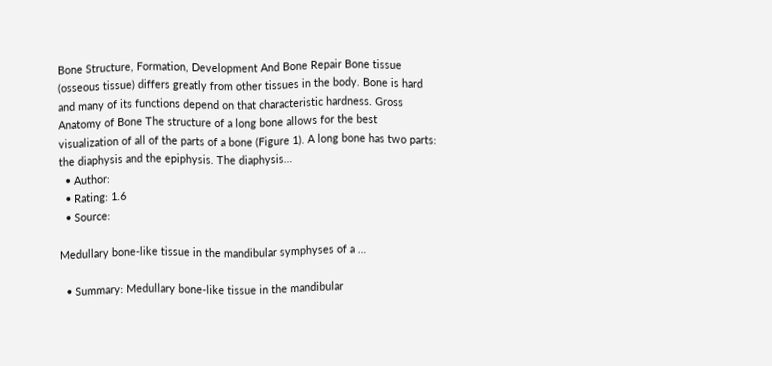Bone Structure, Formation, Development And Bone Repair Bone tissue (osseous tissue) differs greatly from other tissues in the body. Bone is hard and many of its functions depend on that characteristic hardness. Gross Anatomy of Bone The structure of a long bone allows for the best visualization of all of the parts of a bone (Figure 1). A long bone has two parts: the diaphysis and the epiphysis. The diaphysis…
  • Author:
  • Rating: 1.6
  • Source:

Medullary bone-like tissue in the mandibular symphyses of a …

  • Summary: Medullary bone-like tissue in the mandibular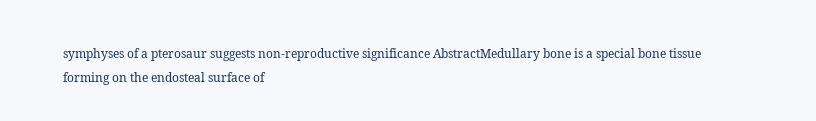symphyses of a pterosaur suggests non-reproductive significance AbstractMedullary bone is a special bone tissue forming on the endosteal surface of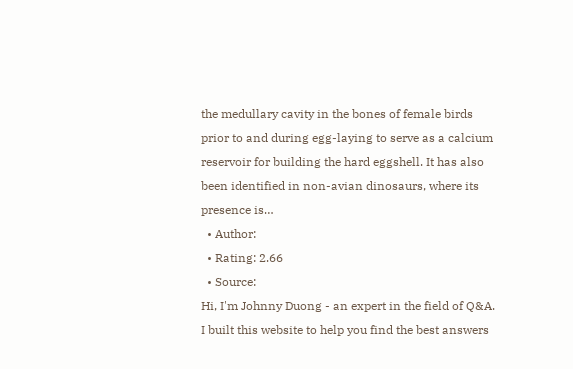the medullary cavity in the bones of female birds prior to and during egg-laying to serve as a calcium reservoir for building the hard eggshell. It has also been identified in non-avian dinosaurs, where its presence is…
  • Author:
  • Rating: 2.66
  • Source:
Hi, I'm Johnny Duong - an expert in the field of Q&A. I built this website to help you find the best answers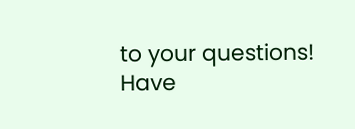to your questions! Have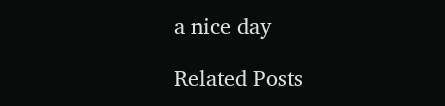a nice day

Related Posts